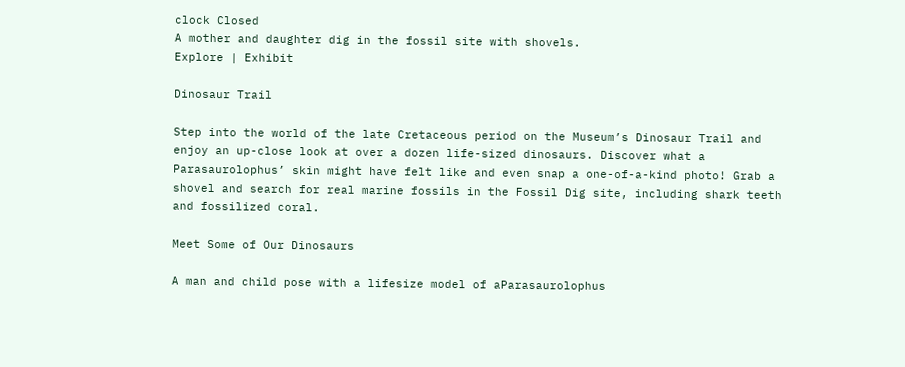clock Closed
A mother and daughter dig in the fossil site with shovels.
Explore | Exhibit

Dinosaur Trail

Step into the world of the late Cretaceous period on the Museum’s Dinosaur Trail and enjoy an up-close look at over a dozen life-sized dinosaurs. Discover what a Parasaurolophus’ skin might have felt like and even snap a one-of-a-kind photo! Grab a shovel and search for real marine fossils in the Fossil Dig site, including shark teeth and fossilized coral.

Meet Some of Our Dinosaurs

A man and child pose with a lifesize model of aParasaurolophus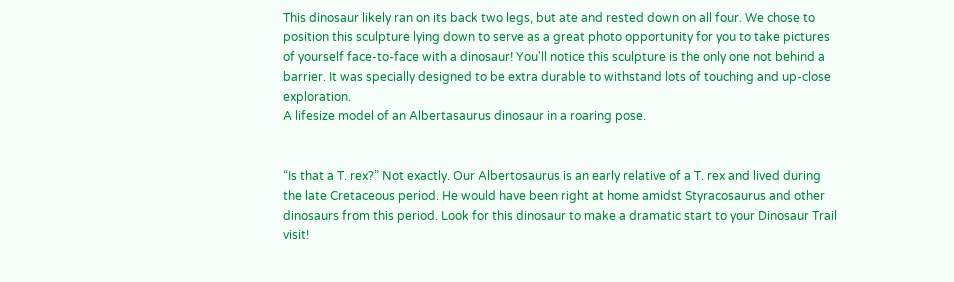This dinosaur likely ran on its back two legs, but ate and rested down on all four. We chose to position this sculpture lying down to serve as a great photo opportunity for you to take pictures of yourself face-to-face with a dinosaur! You'll notice this sculpture is the only one not behind a barrier. It was specially designed to be extra durable to withstand lots of touching and up-close exploration.
A lifesize model of an Albertasaurus dinosaur in a roaring pose.


“Is that a T. rex?” Not exactly. Our Albertosaurus is an early relative of a T. rex and lived during the late Cretaceous period. He would have been right at home amidst Styracosaurus and other dinosaurs from this period. Look for this dinosaur to make a dramatic start to your Dinosaur Trail visit!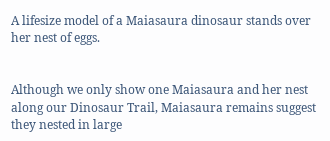A lifesize model of a Maiasaura dinosaur stands over her nest of eggs.


Although we only show one Maiasaura and her nest along our Dinosaur Trail, Maiasaura remains suggest they nested in large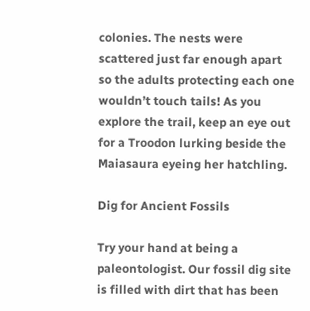colonies. The nests were scattered just far enough apart so the adults protecting each one wouldn’t touch tails! As you explore the trail, keep an eye out for a Troodon lurking beside the Maiasaura eyeing her hatchling.

Dig for Ancient Fossils

Try your hand at being a paleontologist. Our fossil dig site is filled with dirt that has been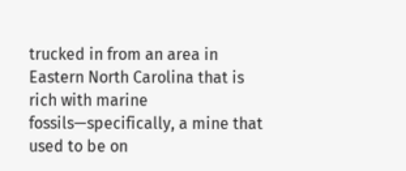trucked in from an area in Eastern North Carolina that is rich with marine fossils—specifically, a mine that used to be on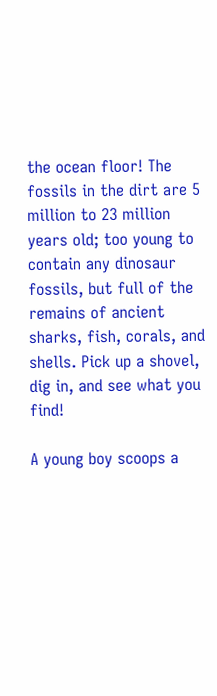the ocean floor! The fossils in the dirt are 5 million to 23 million years old; too young to contain any dinosaur fossils, but full of the remains of ancient sharks, fish, corals, and shells. Pick up a shovel, dig in, and see what you find!

A young boy scoops a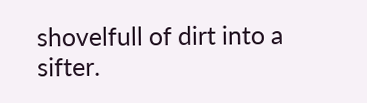shovelfull of dirt into a sifter.